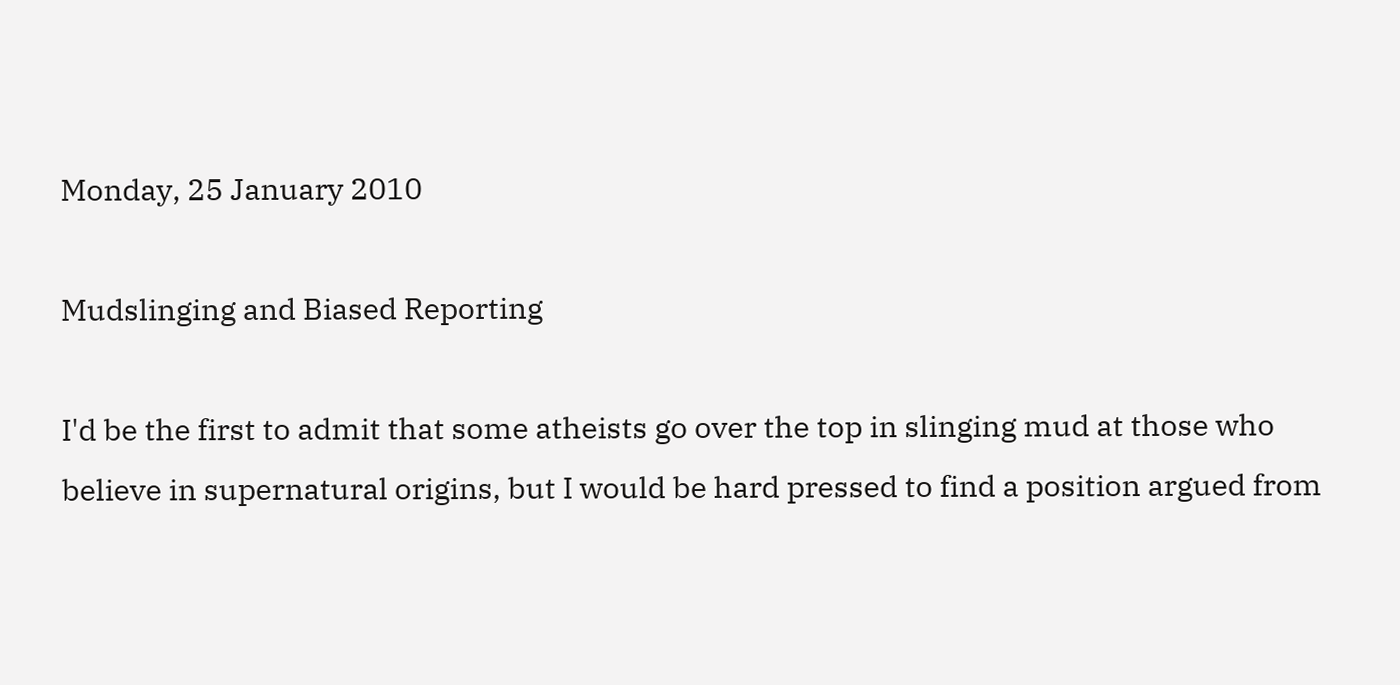Monday, 25 January 2010

Mudslinging and Biased Reporting

I'd be the first to admit that some atheists go over the top in slinging mud at those who believe in supernatural origins, but I would be hard pressed to find a position argued from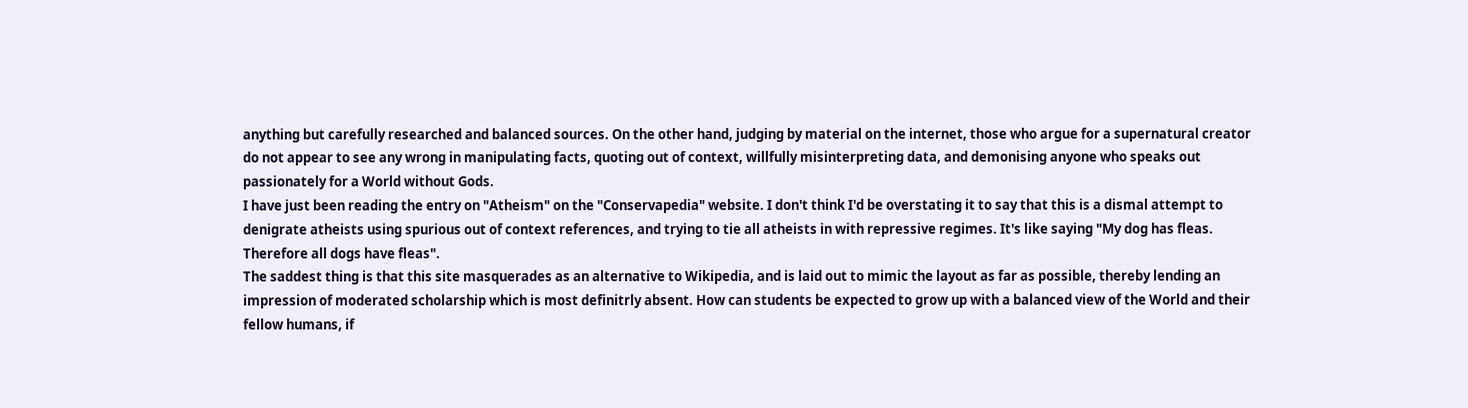anything but carefully researched and balanced sources. On the other hand, judging by material on the internet, those who argue for a supernatural creator do not appear to see any wrong in manipulating facts, quoting out of context, willfully misinterpreting data, and demonising anyone who speaks out passionately for a World without Gods.
I have just been reading the entry on "Atheism" on the "Conservapedia" website. I don't think I'd be overstating it to say that this is a dismal attempt to denigrate atheists using spurious out of context references, and trying to tie all atheists in with repressive regimes. It's like saying "My dog has fleas. Therefore all dogs have fleas".
The saddest thing is that this site masquerades as an alternative to Wikipedia, and is laid out to mimic the layout as far as possible, thereby lending an impression of moderated scholarship which is most definitrly absent. How can students be expected to grow up with a balanced view of the World and their fellow humans, if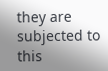they are subjected to this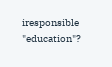iresponsible "education"?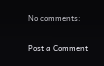No comments:

Post a Comment